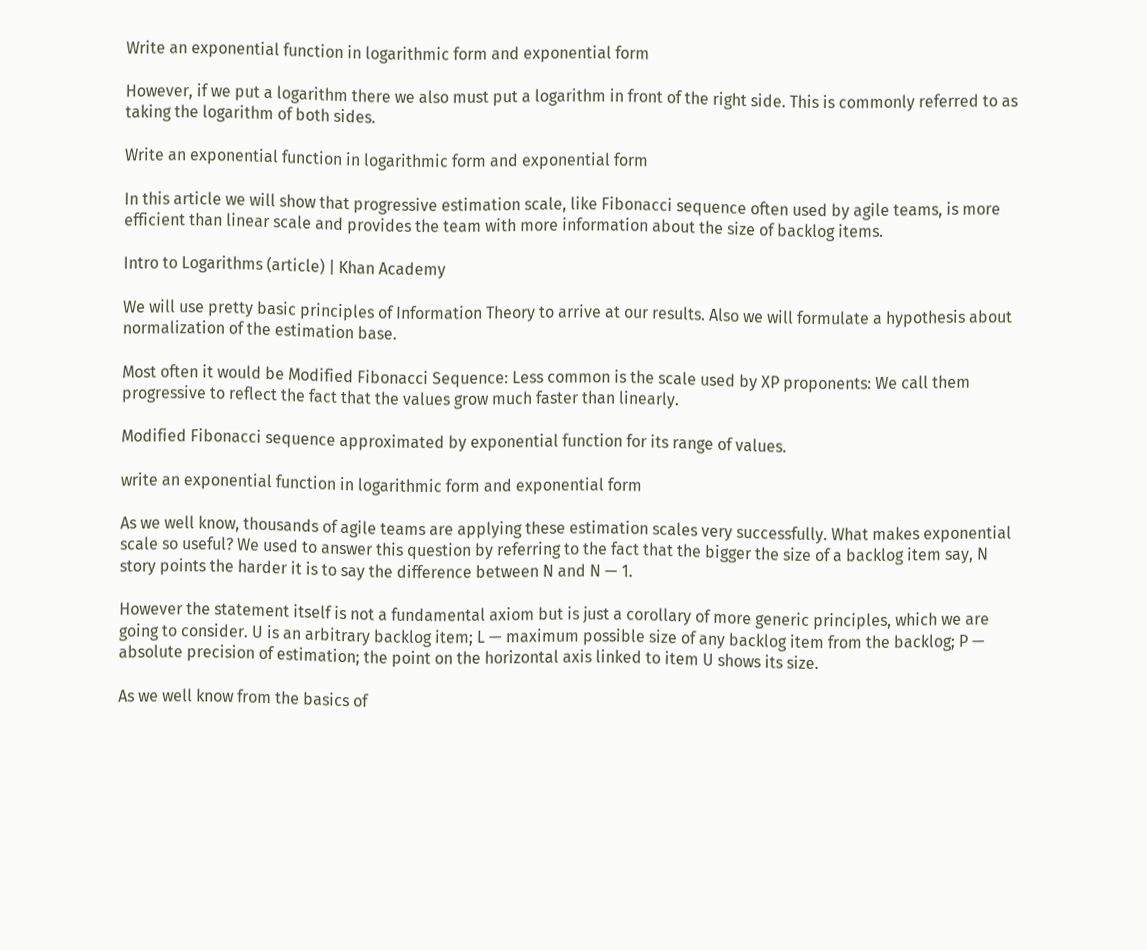Write an exponential function in logarithmic form and exponential form

However, if we put a logarithm there we also must put a logarithm in front of the right side. This is commonly referred to as taking the logarithm of both sides.

Write an exponential function in logarithmic form and exponential form

In this article we will show that progressive estimation scale, like Fibonacci sequence often used by agile teams, is more efficient than linear scale and provides the team with more information about the size of backlog items.

Intro to Logarithms (article) | Khan Academy

We will use pretty basic principles of Information Theory to arrive at our results. Also we will formulate a hypothesis about normalization of the estimation base.

Most often it would be Modified Fibonacci Sequence: Less common is the scale used by XP proponents: We call them progressive to reflect the fact that the values grow much faster than linearly.

Modified Fibonacci sequence approximated by exponential function for its range of values.

write an exponential function in logarithmic form and exponential form

As we well know, thousands of agile teams are applying these estimation scales very successfully. What makes exponential scale so useful? We used to answer this question by referring to the fact that the bigger the size of a backlog item say, N story points the harder it is to say the difference between N and N — 1.

However the statement itself is not a fundamental axiom but is just a corollary of more generic principles, which we are going to consider. U is an arbitrary backlog item; L — maximum possible size of any backlog item from the backlog; P — absolute precision of estimation; the point on the horizontal axis linked to item U shows its size.

As we well know from the basics of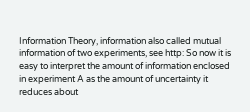Information Theory, information also called mutual information of two experiments, see http: So now it is easy to interpret the amount of information enclosed in experiment A as the amount of uncertainty it reduces about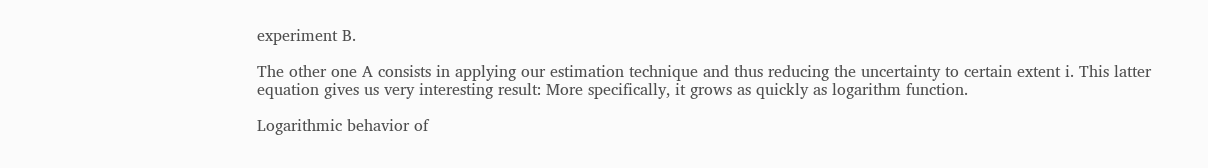experiment B.

The other one A consists in applying our estimation technique and thus reducing the uncertainty to certain extent i. This latter equation gives us very interesting result: More specifically, it grows as quickly as logarithm function.

Logarithmic behavior of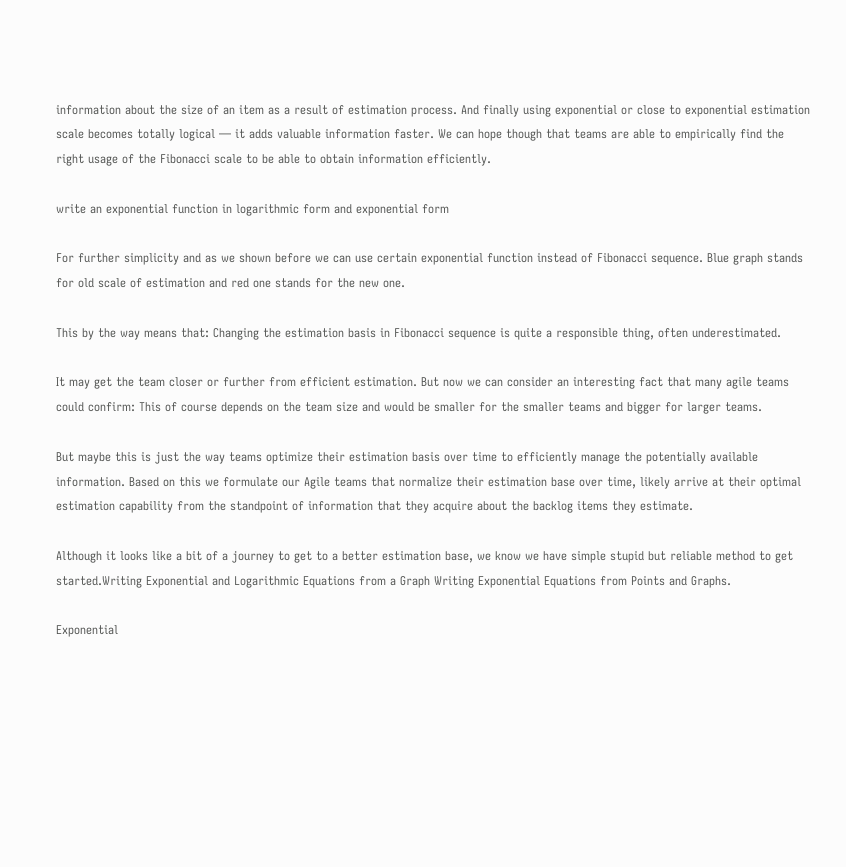information about the size of an item as a result of estimation process. And finally using exponential or close to exponential estimation scale becomes totally logical — it adds valuable information faster. We can hope though that teams are able to empirically find the right usage of the Fibonacci scale to be able to obtain information efficiently.

write an exponential function in logarithmic form and exponential form

For further simplicity and as we shown before we can use certain exponential function instead of Fibonacci sequence. Blue graph stands for old scale of estimation and red one stands for the new one.

This by the way means that: Changing the estimation basis in Fibonacci sequence is quite a responsible thing, often underestimated.

It may get the team closer or further from efficient estimation. But now we can consider an interesting fact that many agile teams could confirm: This of course depends on the team size and would be smaller for the smaller teams and bigger for larger teams.

But maybe this is just the way teams optimize their estimation basis over time to efficiently manage the potentially available information. Based on this we formulate our Agile teams that normalize their estimation base over time, likely arrive at their optimal estimation capability from the standpoint of information that they acquire about the backlog items they estimate.

Although it looks like a bit of a journey to get to a better estimation base, we know we have simple stupid but reliable method to get started.Writing Exponential and Logarithmic Equations from a Graph Writing Exponential Equations from Points and Graphs.

Exponential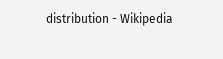distribution - Wikipedia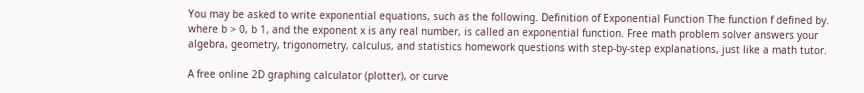You may be asked to write exponential equations, such as the following. Definition of Exponential Function The function f defined by. where b > 0, b 1, and the exponent x is any real number, is called an exponential function. Free math problem solver answers your algebra, geometry, trigonometry, calculus, and statistics homework questions with step-by-step explanations, just like a math tutor.

A free online 2D graphing calculator (plotter), or curve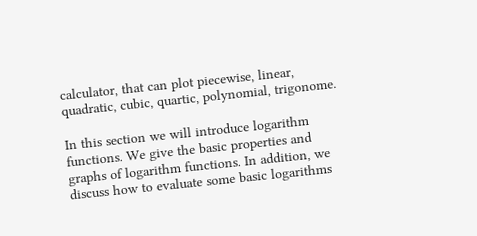calculator, that can plot piecewise, linear, quadratic, cubic, quartic, polynomial, trigonome.

In this section we will introduce logarithm functions. We give the basic properties and graphs of logarithm functions. In addition, we discuss how to evaluate some basic logarithms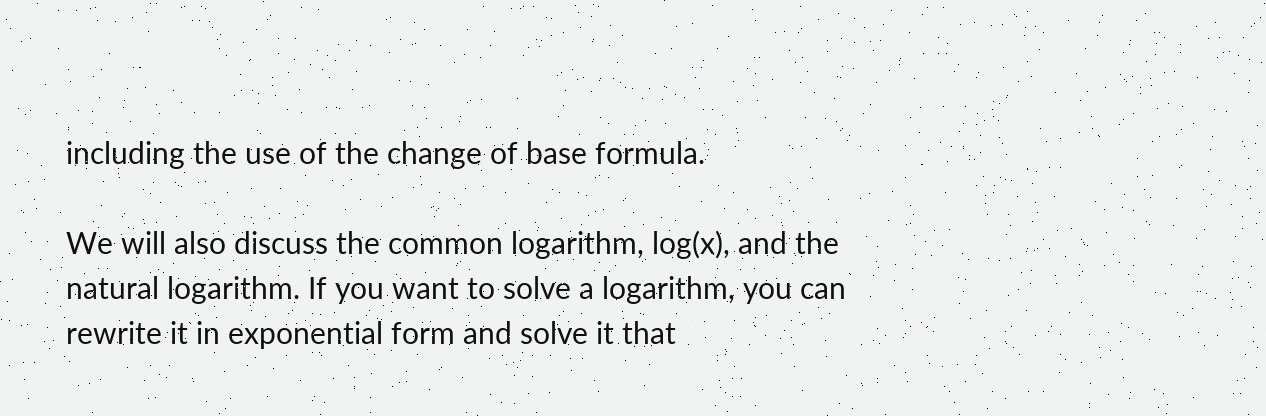including the use of the change of base formula.

We will also discuss the common logarithm, log(x), and the natural logarithm. If you want to solve a logarithm, you can rewrite it in exponential form and solve it that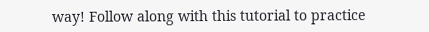way! Follow along with this tutorial to practice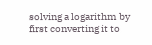solving a logarithm by first converting it to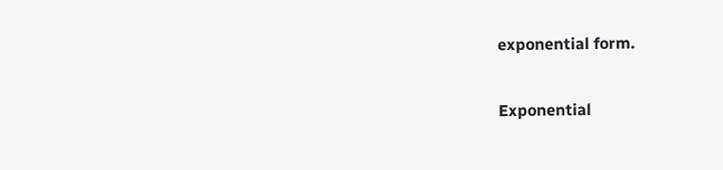exponential form.

Exponential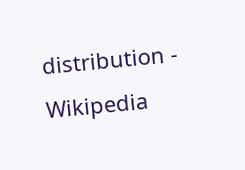distribution - Wikipedia